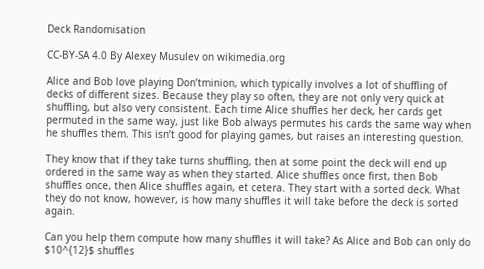Deck Randomisation

CC-BY-SA 4.0 By Alexey Musulev on wikimedia.org

Alice and Bob love playing Don’tminion, which typically involves a lot of shuffling of decks of different sizes. Because they play so often, they are not only very quick at shuffling, but also very consistent. Each time Alice shuffles her deck, her cards get permuted in the same way, just like Bob always permutes his cards the same way when he shuffles them. This isn’t good for playing games, but raises an interesting question.

They know that if they take turns shuffling, then at some point the deck will end up ordered in the same way as when they started. Alice shuffles once first, then Bob shuffles once, then Alice shuffles again, et cetera. They start with a sorted deck. What they do not know, however, is how many shuffles it will take before the deck is sorted again.

Can you help them compute how many shuffles it will take? As Alice and Bob can only do $10^{12}$ shuffles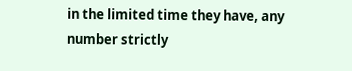in the limited time they have, any number strictly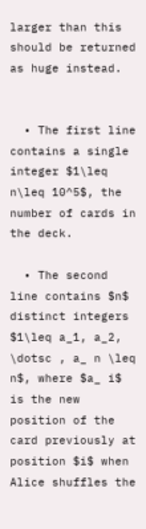larger than this should be returned as huge instead.


  • The first line contains a single integer $1\leq n\leq 10^5$, the number of cards in the deck.

  • The second line contains $n$ distinct integers $1\leq a_1, a_2, \dotsc , a_ n \leq n$, where $a_ i$ is the new position of the card previously at position $i$ when Alice shuffles the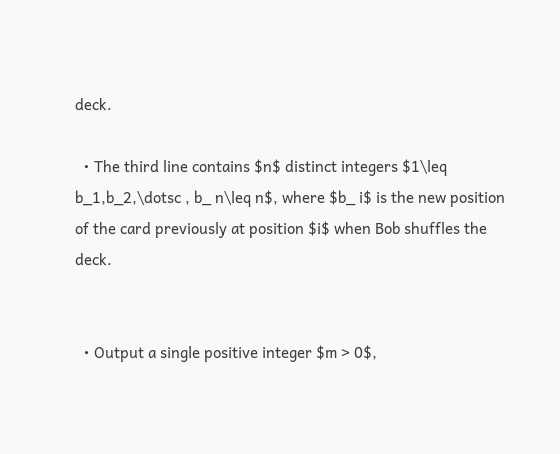deck.

  • The third line contains $n$ distinct integers $1\leq b_1,b_2,\dotsc , b_ n\leq n$, where $b_ i$ is the new position of the card previously at position $i$ when Bob shuffles the deck.


  • Output a single positive integer $m > 0$,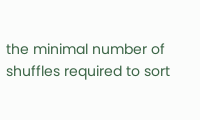the minimal number of shuffles required to sort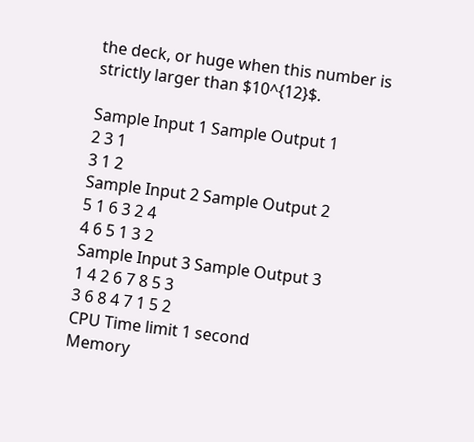the deck, or huge when this number is strictly larger than $10^{12}$.

Sample Input 1 Sample Output 1
2 3 1
3 1 2
Sample Input 2 Sample Output 2
5 1 6 3 2 4
4 6 5 1 3 2
Sample Input 3 Sample Output 3
1 4 2 6 7 8 5 3
3 6 8 4 7 1 5 2
CPU Time limit 1 second
Memory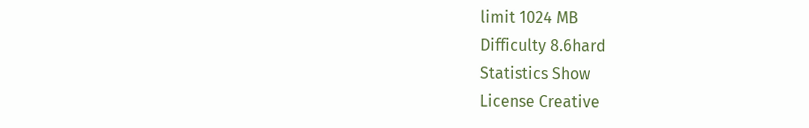limit 1024 MB
Difficulty 8.6hard
Statistics Show
License Creative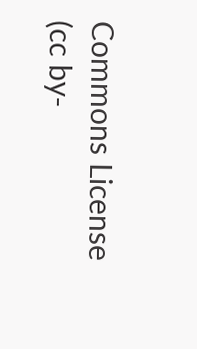Commons License (cc by-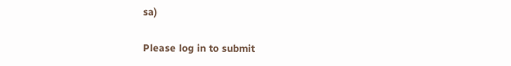sa)

Please log in to submit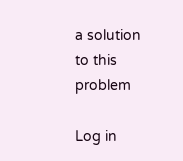a solution to this problem

Log in